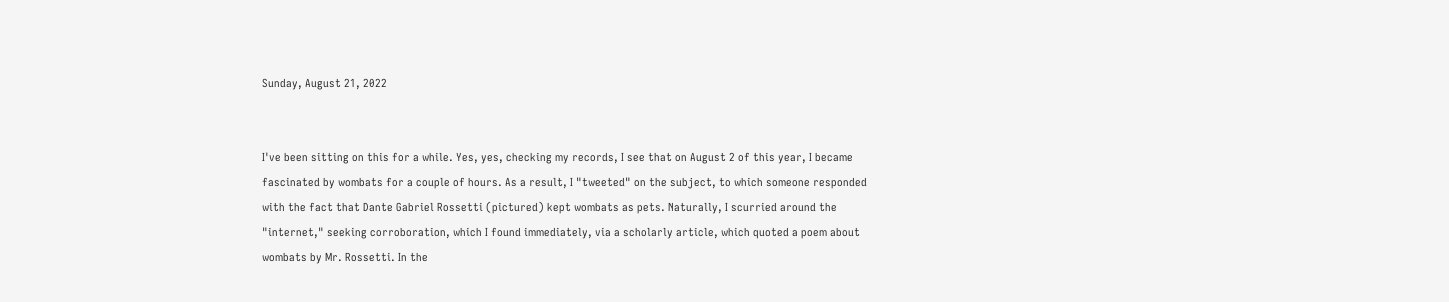Sunday, August 21, 2022


I've been sitting on this for a while. Yes, yes, checking my records, I see that on August 2 of this year, I became fascinated by wombats for a couple of hours. As a result, I "tweeted" on the subject, to which someone responded with the fact that Dante Gabriel Rossetti (pictured) kept wombats as pets. Naturally, I scurried around the "internet," seeking corroboration, which I found immediately, via a scholarly article, which quoted a poem about wombats by Mr. Rossetti. In the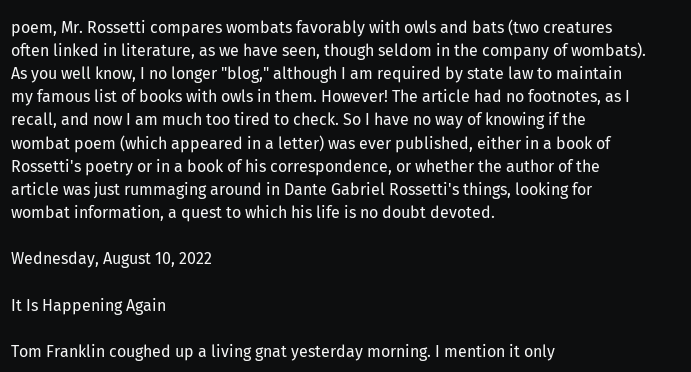poem, Mr. Rossetti compares wombats favorably with owls and bats (two creatures often linked in literature, as we have seen, though seldom in the company of wombats). As you well know, I no longer "blog," although I am required by state law to maintain my famous list of books with owls in them. However! The article had no footnotes, as I recall, and now I am much too tired to check. So I have no way of knowing if the wombat poem (which appeared in a letter) was ever published, either in a book of Rossetti's poetry or in a book of his correspondence, or whether the author of the article was just rummaging around in Dante Gabriel Rossetti's things, looking for wombat information, a quest to which his life is no doubt devoted.

Wednesday, August 10, 2022

It Is Happening Again

Tom Franklin coughed up a living gnat yesterday morning. I mention it only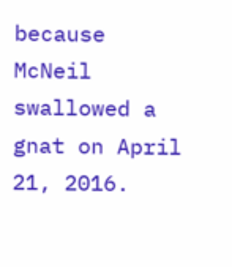because McNeil swallowed a gnat on April 21, 2016.